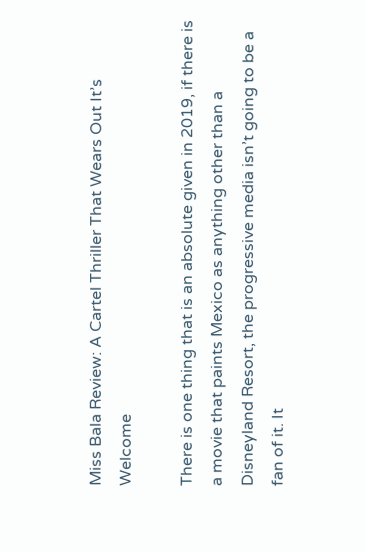Miss Bala Review: A Cartel Thriller That Wears Out It’s Welcome

There is one thing that is an absolute given in 2019, if there is a movie that paints Mexico as anything other than a Disneyland Resort, the progressive media isn’t going to be a fan of it. It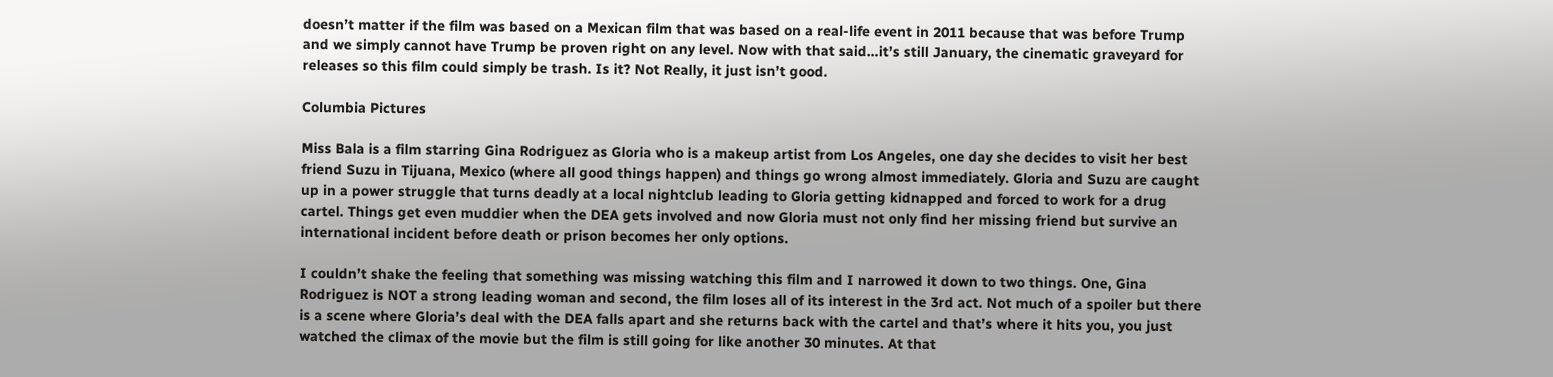doesn’t matter if the film was based on a Mexican film that was based on a real-life event in 2011 because that was before Trump and we simply cannot have Trump be proven right on any level. Now with that said…it’s still January, the cinematic graveyard for releases so this film could simply be trash. Is it? Not Really, it just isn’t good.

Columbia Pictures

Miss Bala is a film starring Gina Rodriguez as Gloria who is a makeup artist from Los Angeles, one day she decides to visit her best friend Suzu in Tijuana, Mexico (where all good things happen) and things go wrong almost immediately. Gloria and Suzu are caught up in a power struggle that turns deadly at a local nightclub leading to Gloria getting kidnapped and forced to work for a drug cartel. Things get even muddier when the DEA gets involved and now Gloria must not only find her missing friend but survive an international incident before death or prison becomes her only options.

I couldn’t shake the feeling that something was missing watching this film and I narrowed it down to two things. One, Gina Rodriguez is NOT a strong leading woman and second, the film loses all of its interest in the 3rd act. Not much of a spoiler but there is a scene where Gloria’s deal with the DEA falls apart and she returns back with the cartel and that’s where it hits you, you just watched the climax of the movie but the film is still going for like another 30 minutes. At that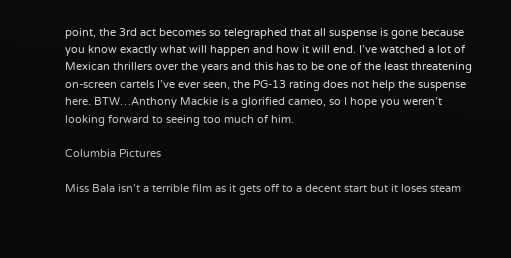point, the 3rd act becomes so telegraphed that all suspense is gone because you know exactly what will happen and how it will end. I’ve watched a lot of Mexican thrillers over the years and this has to be one of the least threatening on-screen cartels I’ve ever seen, the PG-13 rating does not help the suspense here. BTW…Anthony Mackie is a glorified cameo, so I hope you weren’t looking forward to seeing too much of him.

Columbia Pictures

Miss Bala isn’t a terrible film as it gets off to a decent start but it loses steam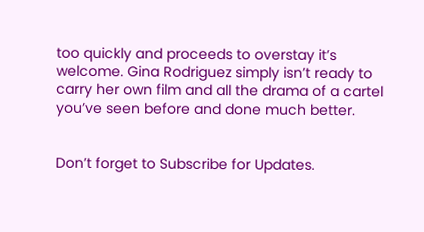too quickly and proceeds to overstay it’s welcome. Gina Rodriguez simply isn’t ready to carry her own film and all the drama of a cartel you’ve seen before and done much better.


Don’t forget to Subscribe for Updates.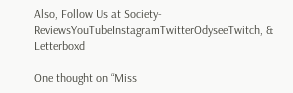Also, Follow Us at Society-ReviewsYouTubeInstagramTwitterOdyseeTwitch, & Letterboxd

One thought on “Miss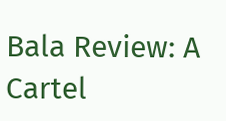Bala Review: A Cartel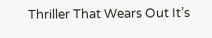Thriller That Wears Out It’s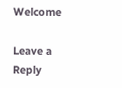Welcome

Leave a Reply